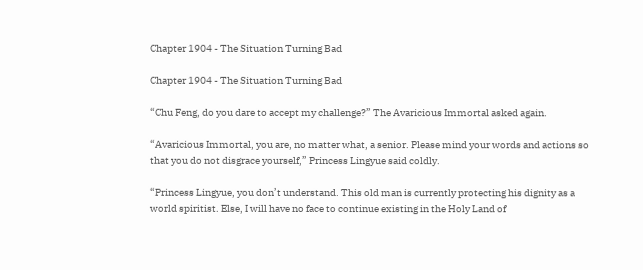Chapter 1904 - The Situation Turning Bad

Chapter 1904 - The Situation Turning Bad

“Chu Feng, do you dare to accept my challenge?” The Avaricious Immortal asked again.

“Avaricious Immortal, you are, no matter what, a senior. Please mind your words and actions so that you do not disgrace yourself,” Princess Lingyue said coldly.

“Princess Lingyue, you don’t understand. This old man is currently protecting his dignity as a world spiritist. Else, I will have no face to continue existing in the Holy Land of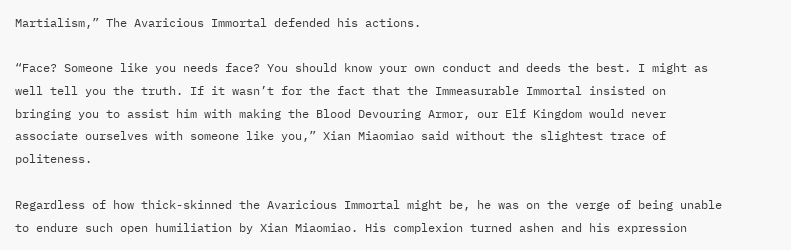Martialism,” The Avaricious Immortal defended his actions.

“Face? Someone like you needs face? You should know your own conduct and deeds the best. I might as well tell you the truth. If it wasn’t for the fact that the Immeasurable Immortal insisted on bringing you to assist him with making the Blood Devouring Armor, our Elf Kingdom would never associate ourselves with someone like you,” Xian Miaomiao said without the slightest trace of politeness.

Regardless of how thick-skinned the Avaricious Immortal might be, he was on the verge of being unable to endure such open humiliation by Xian Miaomiao. His complexion turned ashen and his expression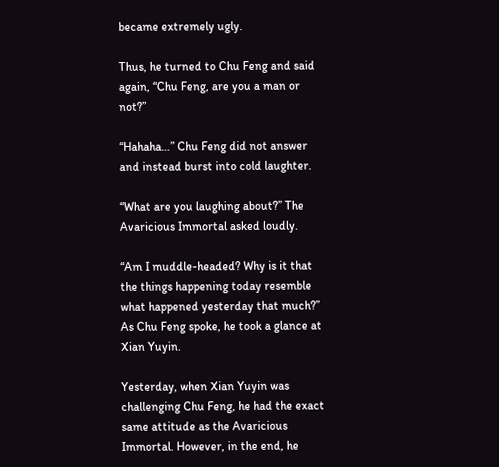became extremely ugly.

Thus, he turned to Chu Feng and said again, “Chu Feng, are you a man or not?”

“Hahaha…” Chu Feng did not answer and instead burst into cold laughter.

“What are you laughing about?” The Avaricious Immortal asked loudly.

“Am I muddle-headed? Why is it that the things happening today resemble what happened yesterday that much?” As Chu Feng spoke, he took a glance at Xian Yuyin.

Yesterday, when Xian Yuyin was challenging Chu Feng, he had the exact same attitude as the Avaricious Immortal. However, in the end, he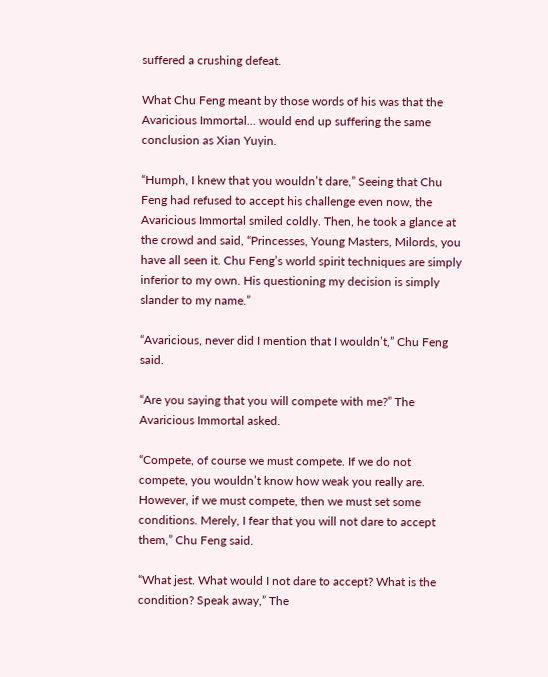suffered a crushing defeat.

What Chu Feng meant by those words of his was that the Avaricious Immortal… would end up suffering the same conclusion as Xian Yuyin.

“Humph, I knew that you wouldn’t dare,” Seeing that Chu Feng had refused to accept his challenge even now, the Avaricious Immortal smiled coldly. Then, he took a glance at the crowd and said, “Princesses, Young Masters, Milords, you have all seen it. Chu Feng’s world spirit techniques are simply inferior to my own. His questioning my decision is simply slander to my name.”

“Avaricious, never did I mention that I wouldn’t,” Chu Feng said.

“Are you saying that you will compete with me?” The Avaricious Immortal asked.

“Compete, of course we must compete. If we do not compete, you wouldn’t know how weak you really are. However, if we must compete, then we must set some conditions. Merely, I fear that you will not dare to accept them,” Chu Feng said.

“What jest. What would I not dare to accept? What is the condition? Speak away,” The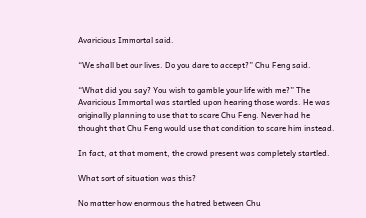Avaricious Immortal said.

“We shall bet our lives. Do you dare to accept?” Chu Feng said.

“What did you say? You wish to gamble your life with me?” The Avaricious Immortal was startled upon hearing those words. He was originally planning to use that to scare Chu Feng. Never had he thought that Chu Feng would use that condition to scare him instead.

In fact, at that moment, the crowd present was completely startled.

What sort of situation was this?

No matter how enormous the hatred between Chu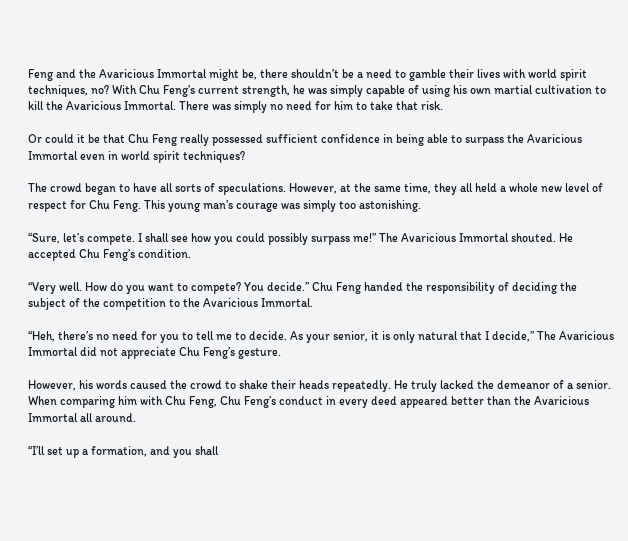Feng and the Avaricious Immortal might be, there shouldn’t be a need to gamble their lives with world spirit techniques, no? With Chu Feng’s current strength, he was simply capable of using his own martial cultivation to kill the Avaricious Immortal. There was simply no need for him to take that risk.

Or could it be that Chu Feng really possessed sufficient confidence in being able to surpass the Avaricious Immortal even in world spirit techniques?

The crowd began to have all sorts of speculations. However, at the same time, they all held a whole new level of respect for Chu Feng. This young man’s courage was simply too astonishing.

“Sure, let’s compete. I shall see how you could possibly surpass me!” The Avaricious Immortal shouted. He accepted Chu Feng’s condition.

“Very well. How do you want to compete? You decide.” Chu Feng handed the responsibility of deciding the subject of the competition to the Avaricious Immortal.

“Heh, there’s no need for you to tell me to decide. As your senior, it is only natural that I decide,” The Avaricious Immortal did not appreciate Chu Feng’s gesture.

However, his words caused the crowd to shake their heads repeatedly. He truly lacked the demeanor of a senior. When comparing him with Chu Feng, Chu Feng’s conduct in every deed appeared better than the Avaricious Immortal all around.

“I’ll set up a formation, and you shall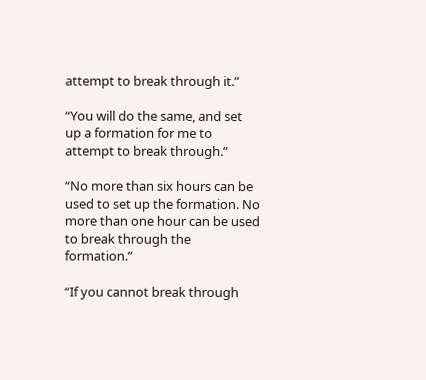attempt to break through it.”

“You will do the same, and set up a formation for me to attempt to break through.”

“No more than six hours can be used to set up the formation. No more than one hour can be used to break through the formation.”

“If you cannot break through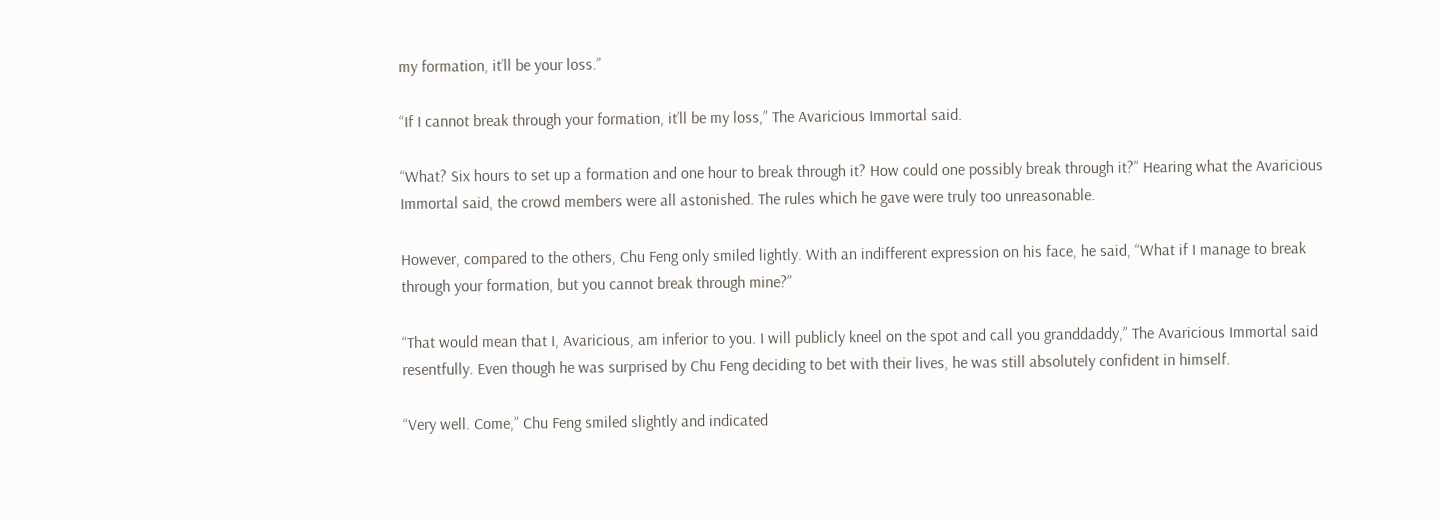my formation, it’ll be your loss.”

“If I cannot break through your formation, it’ll be my loss,” The Avaricious Immortal said.

“What? Six hours to set up a formation and one hour to break through it? How could one possibly break through it?” Hearing what the Avaricious Immortal said, the crowd members were all astonished. The rules which he gave were truly too unreasonable.

However, compared to the others, Chu Feng only smiled lightly. With an indifferent expression on his face, he said, “What if I manage to break through your formation, but you cannot break through mine?”

“That would mean that I, Avaricious, am inferior to you. I will publicly kneel on the spot and call you granddaddy,” The Avaricious Immortal said resentfully. Even though he was surprised by Chu Feng deciding to bet with their lives, he was still absolutely confident in himself.

“Very well. Come,” Chu Feng smiled slightly and indicated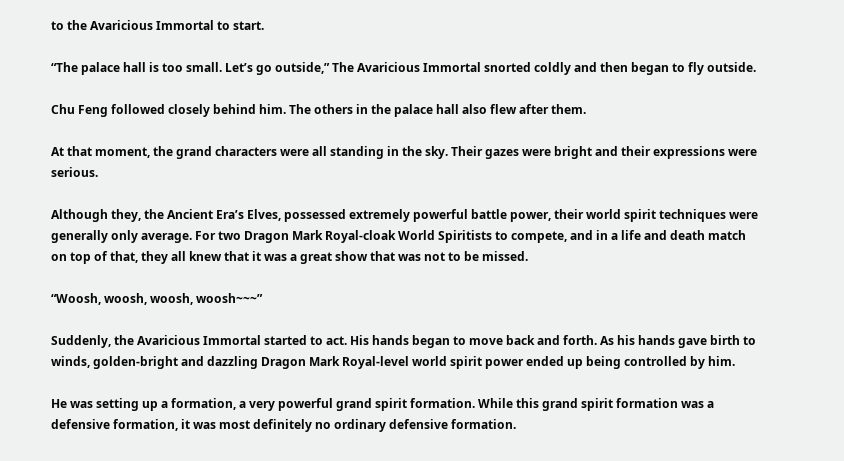to the Avaricious Immortal to start.

“The palace hall is too small. Let’s go outside,” The Avaricious Immortal snorted coldly and then began to fly outside.

Chu Feng followed closely behind him. The others in the palace hall also flew after them.

At that moment, the grand characters were all standing in the sky. Their gazes were bright and their expressions were serious.

Although they, the Ancient Era’s Elves, possessed extremely powerful battle power, their world spirit techniques were generally only average. For two Dragon Mark Royal-cloak World Spiritists to compete, and in a life and death match on top of that, they all knew that it was a great show that was not to be missed.

“Woosh, woosh, woosh, woosh~~~”

Suddenly, the Avaricious Immortal started to act. His hands began to move back and forth. As his hands gave birth to winds, golden-bright and dazzling Dragon Mark Royal-level world spirit power ended up being controlled by him.

He was setting up a formation, a very powerful grand spirit formation. While this grand spirit formation was a defensive formation, it was most definitely no ordinary defensive formation.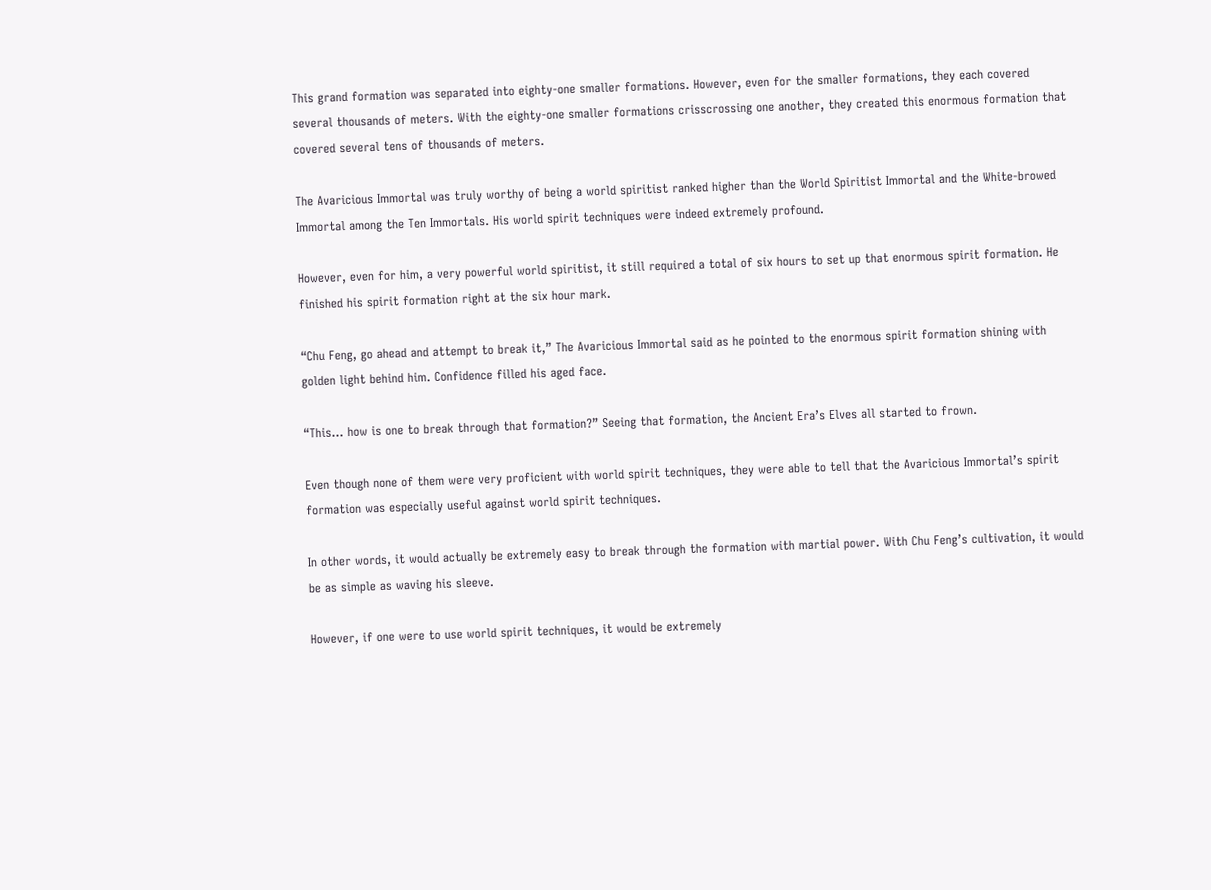This grand formation was separated into eighty-one smaller formations. However, even for the smaller formations, they each covered several thousands of meters. With the eighty-one smaller formations crisscrossing one another, they created this enormous formation that covered several tens of thousands of meters.

The Avaricious Immortal was truly worthy of being a world spiritist ranked higher than the World Spiritist Immortal and the White-browed Immortal among the Ten Immortals. His world spirit techniques were indeed extremely profound.

However, even for him, a very powerful world spiritist, it still required a total of six hours to set up that enormous spirit formation. He finished his spirit formation right at the six hour mark.

“Chu Feng, go ahead and attempt to break it,” The Avaricious Immortal said as he pointed to the enormous spirit formation shining with golden light behind him. Confidence filled his aged face.

“This… how is one to break through that formation?” Seeing that formation, the Ancient Era’s Elves all started to frown.

Even though none of them were very proficient with world spirit techniques, they were able to tell that the Avaricious Immortal’s spirit formation was especially useful against world spirit techniques.

In other words, it would actually be extremely easy to break through the formation with martial power. With Chu Feng’s cultivation, it would be as simple as waving his sleeve.

However, if one were to use world spirit techniques, it would be extremely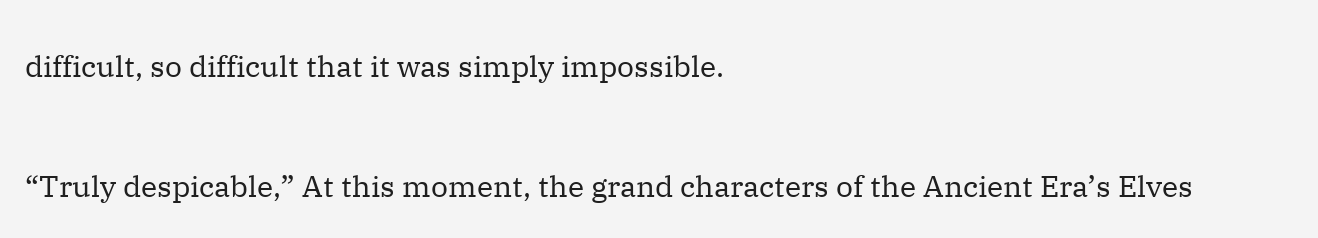difficult, so difficult that it was simply impossible.

“Truly despicable,” At this moment, the grand characters of the Ancient Era’s Elves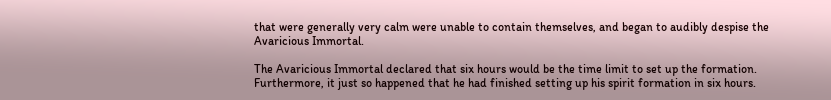that were generally very calm were unable to contain themselves, and began to audibly despise the Avaricious Immortal.

The Avaricious Immortal declared that six hours would be the time limit to set up the formation. Furthermore, it just so happened that he had finished setting up his spirit formation in six hours.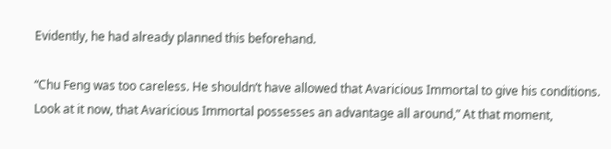Evidently, he had already planned this beforehand.

“Chu Feng was too careless. He shouldn’t have allowed that Avaricious Immortal to give his conditions. Look at it now, that Avaricious Immortal possesses an advantage all around,” At that moment,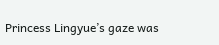Princess Lingyue’s gaze was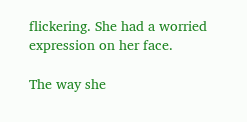flickering. She had a worried expression on her face.

The way she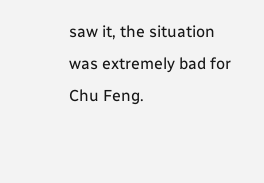saw it, the situation was extremely bad for Chu Feng.